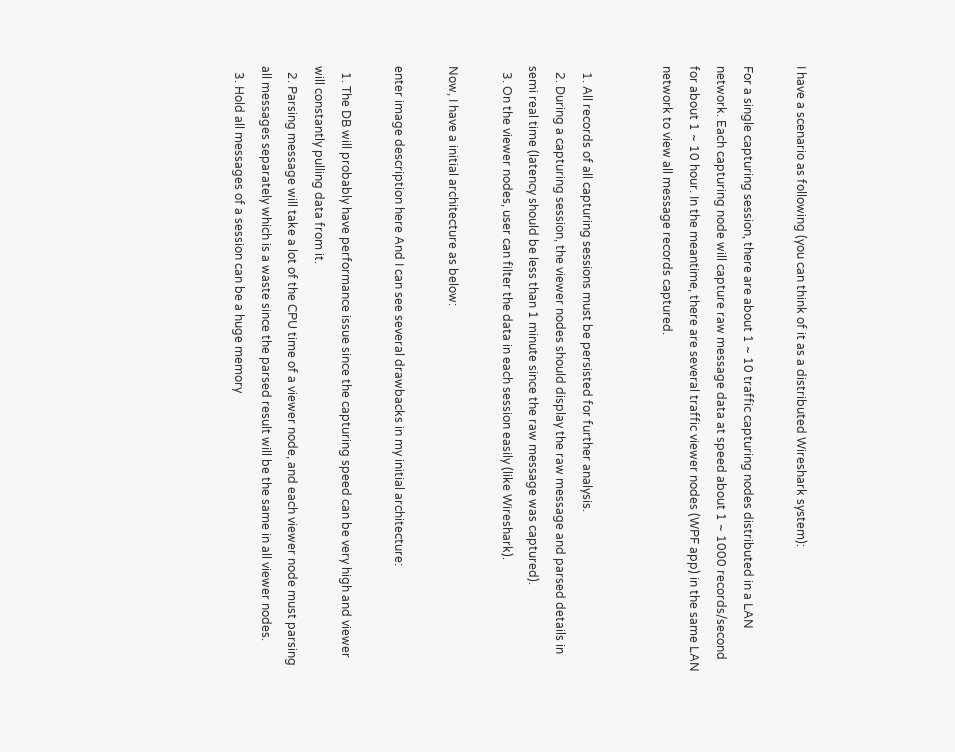I have a scenario as following (you can think of it as a distributed Wireshark system):

For a single capturing session, there are about 1 ~ 10 traffic capturing nodes distributed in a LAN network. Each capturing node will capture raw message data at speed about 1 ~ 1000 records/second for about 1 ~ 10 hour. In the meantime, there are several traffic viewer nodes (WPF app) in the same LAN network to view all message records captured.


  1. All records of all capturing sessions must be persisted for further analysis.
  2. During a capturing session, the viewer nodes should display the raw message and parsed details in semi real time (latency should be less than 1 minute since the raw message was captured).
  3. On the viewer nodes, user can filter the data in each session easily (like Wireshark).

Now, I have a initial architecture as below:

enter image description here And I can see several drawbacks in my initial architecture:

  1. The DB will probably have performance issue since the capturing speed can be very high and viewer will constantly pulling data from it.
  2. Parsing message will take a lot of the CPU time of a viewer node, and each viewer node must parsing all messages separately which is a waste since the parsed result will be the same in all viewer nodes.
  3. Hold all messages of a session can be a huge memory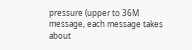pressure (upper to 36M message, each message takes about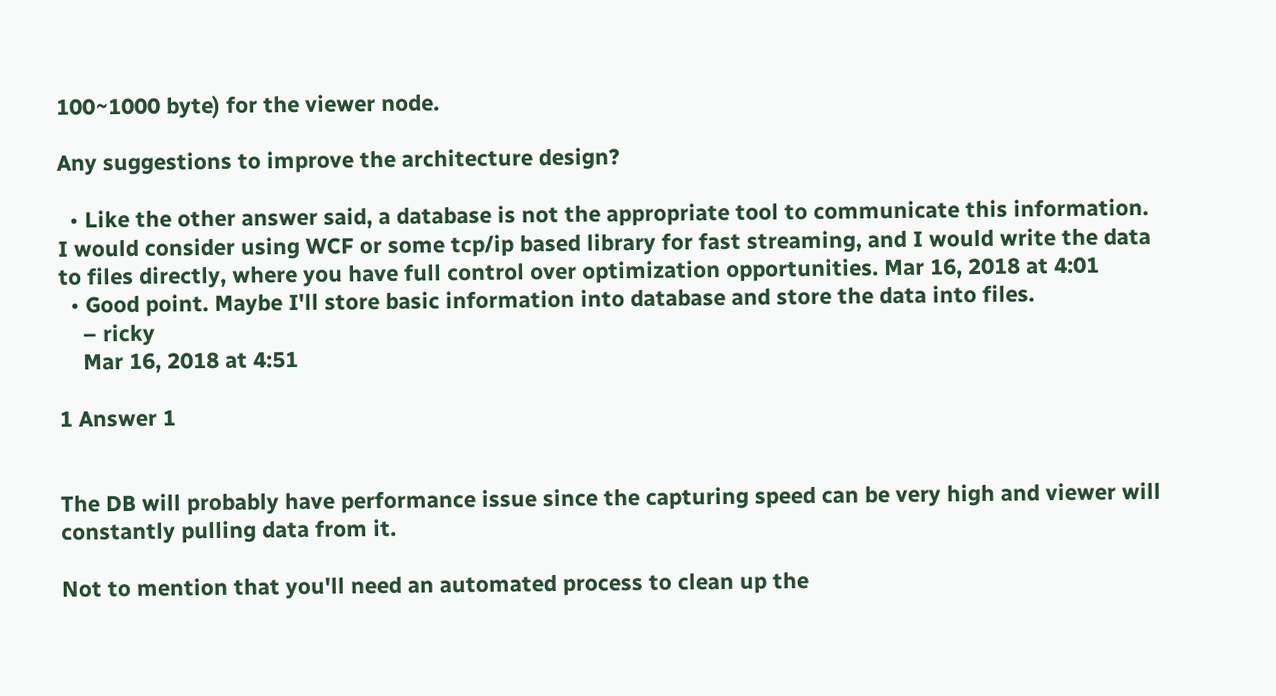100~1000 byte) for the viewer node.

Any suggestions to improve the architecture design?

  • Like the other answer said, a database is not the appropriate tool to communicate this information. I would consider using WCF or some tcp/ip based library for fast streaming, and I would write the data to files directly, where you have full control over optimization opportunities. Mar 16, 2018 at 4:01
  • Good point. Maybe I'll store basic information into database and store the data into files.
    – ricky
    Mar 16, 2018 at 4:51

1 Answer 1


The DB will probably have performance issue since the capturing speed can be very high and viewer will constantly pulling data from it.

Not to mention that you'll need an automated process to clean up the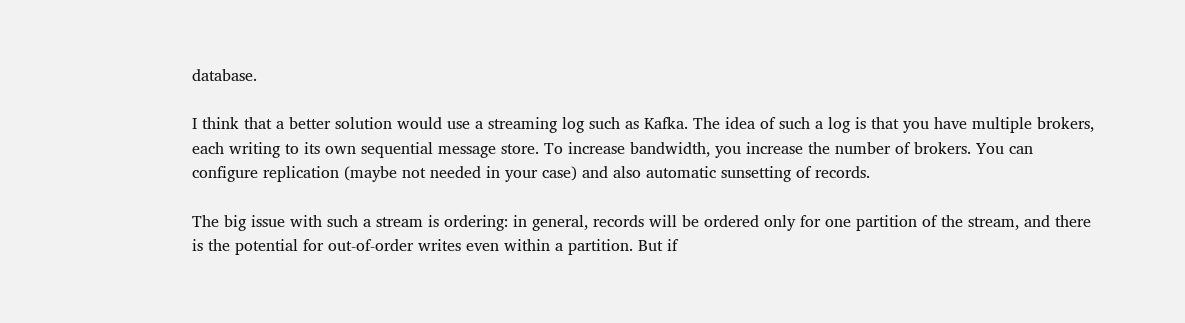database.

I think that a better solution would use a streaming log such as Kafka. The idea of such a log is that you have multiple brokers, each writing to its own sequential message store. To increase bandwidth, you increase the number of brokers. You can configure replication (maybe not needed in your case) and also automatic sunsetting of records.

The big issue with such a stream is ordering: in general, records will be ordered only for one partition of the stream, and there is the potential for out-of-order writes even within a partition. But if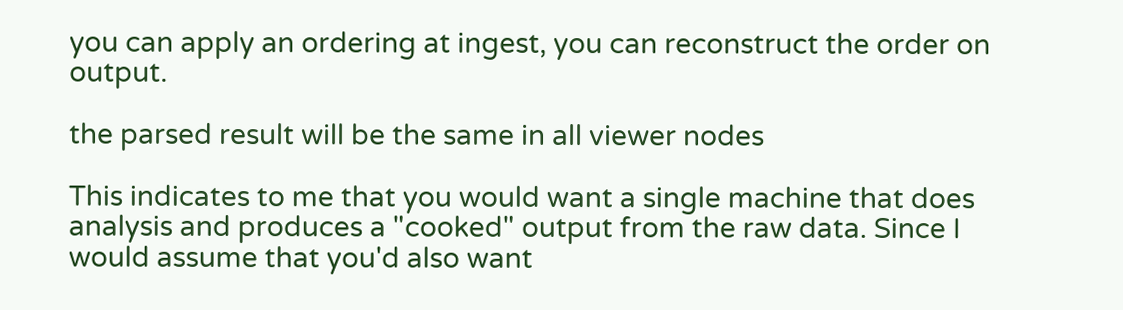you can apply an ordering at ingest, you can reconstruct the order on output.

the parsed result will be the same in all viewer nodes

This indicates to me that you would want a single machine that does analysis and produces a "cooked" output from the raw data. Since I would assume that you'd also want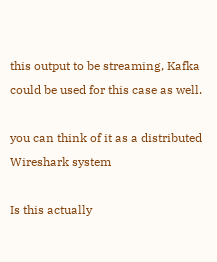this output to be streaming, Kafka could be used for this case as well.

you can think of it as a distributed Wireshark system

Is this actually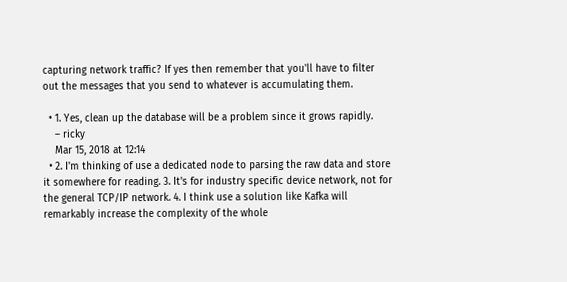capturing network traffic? If yes then remember that you'll have to filter out the messages that you send to whatever is accumulating them.

  • 1. Yes, clean up the database will be a problem since it grows rapidly.
    – ricky
    Mar 15, 2018 at 12:14
  • 2. I'm thinking of use a dedicated node to parsing the raw data and store it somewhere for reading. 3. It's for industry specific device network, not for the general TCP/IP network. 4. I think use a solution like Kafka will remarkably increase the complexity of the whole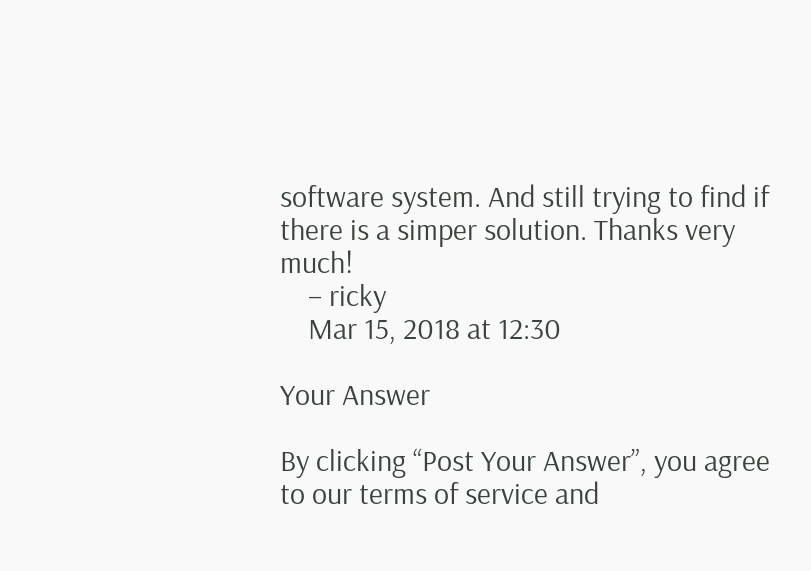software system. And still trying to find if there is a simper solution. Thanks very much!
    – ricky
    Mar 15, 2018 at 12:30

Your Answer

By clicking “Post Your Answer”, you agree to our terms of service and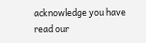acknowledge you have read our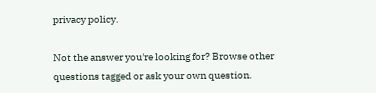privacy policy.

Not the answer you're looking for? Browse other questions tagged or ask your own question.